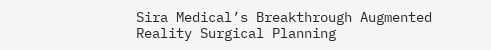Sira Medical’s Breakthrough Augmented Reality Surgical Planning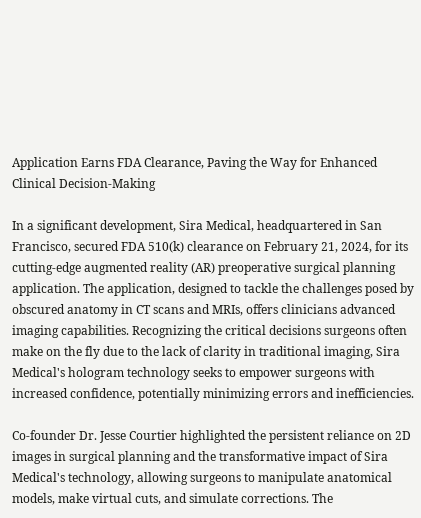Application Earns FDA Clearance, Paving the Way for Enhanced Clinical Decision-Making

In a significant development, Sira Medical, headquartered in San Francisco, secured FDA 510(k) clearance on February 21, 2024, for its cutting-edge augmented reality (AR) preoperative surgical planning application. The application, designed to tackle the challenges posed by obscured anatomy in CT scans and MRIs, offers clinicians advanced imaging capabilities. Recognizing the critical decisions surgeons often make on the fly due to the lack of clarity in traditional imaging, Sira Medical's hologram technology seeks to empower surgeons with increased confidence, potentially minimizing errors and inefficiencies.

Co-founder Dr. Jesse Courtier highlighted the persistent reliance on 2D images in surgical planning and the transformative impact of Sira Medical's technology, allowing surgeons to manipulate anatomical models, make virtual cuts, and simulate corrections. The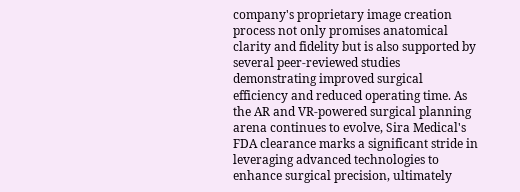company's proprietary image creation process not only promises anatomical clarity and fidelity but is also supported by several peer-reviewed studies demonstrating improved surgical efficiency and reduced operating time. As the AR and VR-powered surgical planning arena continues to evolve, Sira Medical's FDA clearance marks a significant stride in leveraging advanced technologies to enhance surgical precision, ultimately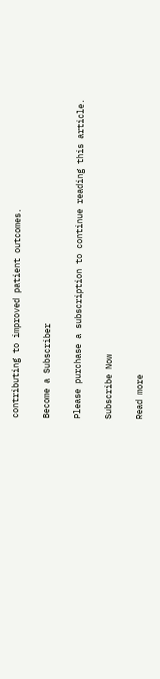contributing to improved patient outcomes.

Become a Subscriber

Please purchase a subscription to continue reading this article.

Subscribe Now

Read more